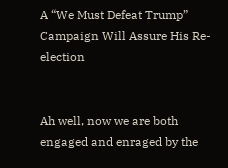A “We Must Defeat Trump” Campaign Will Assure His Re-election


Ah well, now we are both engaged and enraged by the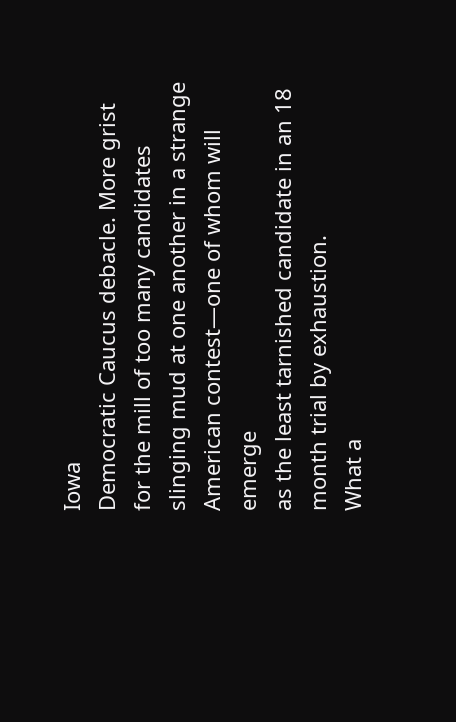Iowa
Democratic Caucus debacle. More grist for the mill of too many candidates
slinging mud at one another in a strange American contest—one of whom will emerge
as the least tarnished candidate in an 18 month trial by exhaustion.
What a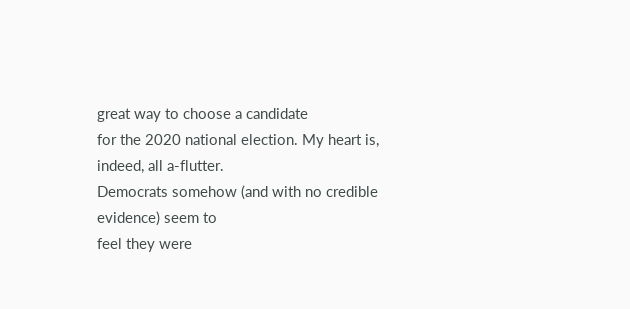great way to choose a candidate
for the 2020 national election. My heart is, indeed, all a-flutter.
Democrats somehow (and with no credible evidence) seem to
feel they were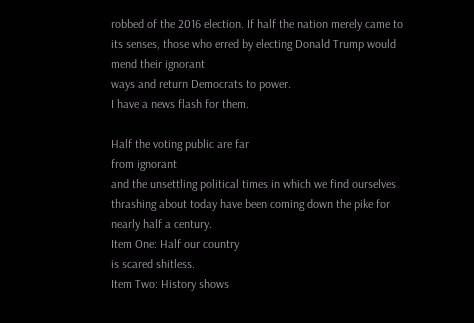robbed of the 2016 election. If half the nation merely came to
its senses, those who erred by electing Donald Trump would mend their ignorant
ways and return Democrats to power.
I have a news flash for them.

Half the voting public are far
from ignorant
and the unsettling political times in which we find ourselves
thrashing about today have been coming down the pike for nearly half a century.
Item One: Half our country
is scared shitless.
Item Two: History shows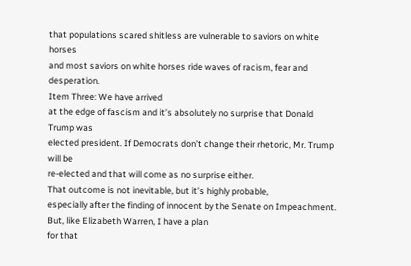that populations scared shitless are vulnerable to saviors on white horses
and most saviors on white horses ride waves of racism, fear and desperation.
Item Three: We have arrived
at the edge of fascism and it’s absolutely no surprise that Donald Trump was
elected president. If Democrats don’t change their rhetoric, Mr. Trump will be
re-elected and that will come as no surprise either.
That outcome is not inevitable, but it’s highly probable,
especially after the finding of innocent by the Senate on Impeachment.  But, like Elizabeth Warren, I have a plan
for that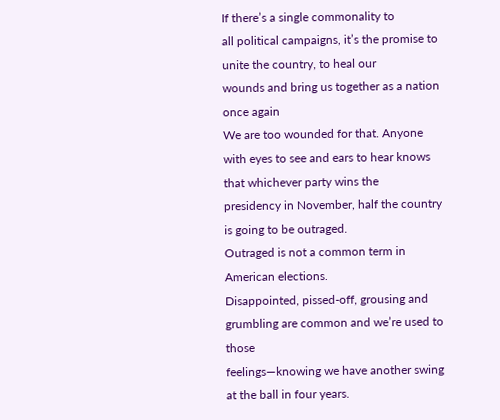If there’s a single commonality to
all political campaigns, it’s the promise to
unite the country, to heal our
wounds and bring us together as a nation once again
We are too wounded for that. Anyone
with eyes to see and ears to hear knows that whichever party wins the
presidency in November, half the country is going to be outraged.
Outraged is not a common term in American elections.
Disappointed, pissed-off, grousing and grumbling are common and we’re used to those
feelings—knowing we have another swing at the ball in four years.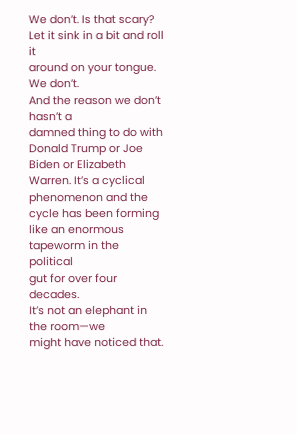We don’t. Is that scary? Let it sink in a bit and roll it
around on your tongue.
We don’t.
And the reason we don’t hasn’t a
damned thing to do with Donald Trump or Joe Biden or Elizabeth Warren. It’s a cyclical
phenomenon and the cycle has been forming like an enormous tapeworm in the political
gut for over four decades.
It’s not an elephant in the room—we
might have noticed that.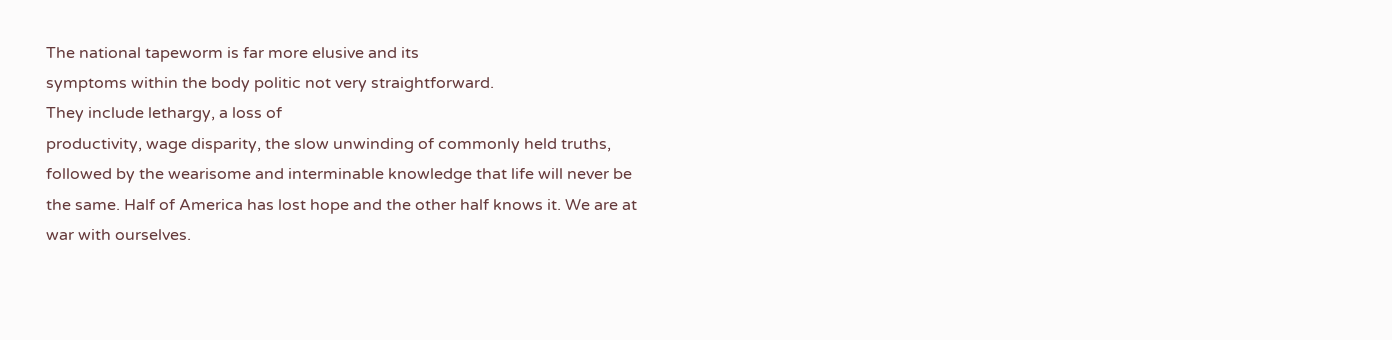The national tapeworm is far more elusive and its
symptoms within the body politic not very straightforward.
They include lethargy, a loss of
productivity, wage disparity, the slow unwinding of commonly held truths,
followed by the wearisome and interminable knowledge that life will never be
the same. Half of America has lost hope and the other half knows it. We are at
war with ourselves.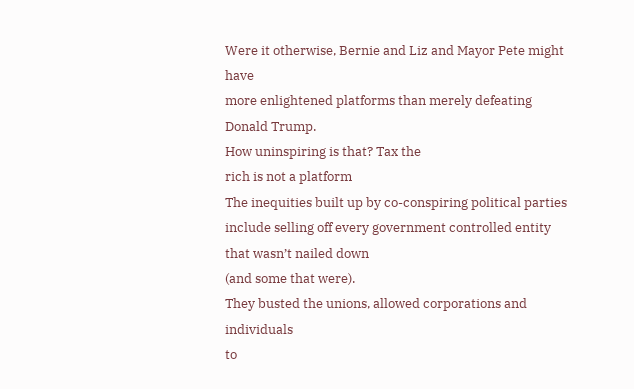Were it otherwise, Bernie and Liz and Mayor Pete might have
more enlightened platforms than merely defeating Donald Trump.
How uninspiring is that? Tax the
rich is not a platform
The inequities built up by co-conspiring political parties
include selling off every government controlled entity that wasn’t nailed down
(and some that were).
They busted the unions, allowed corporations and individuals
to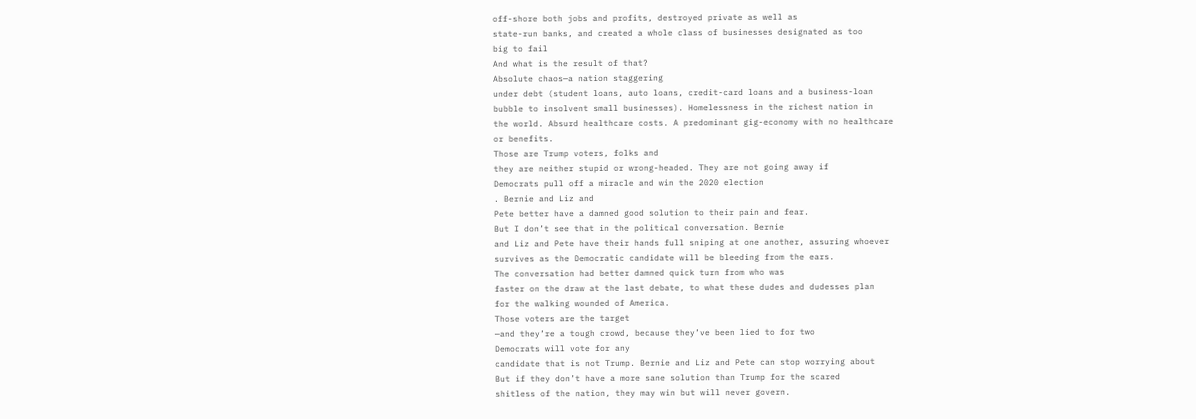off-shore both jobs and profits, destroyed private as well as
state-run banks, and created a whole class of businesses designated as too
big to fail
And what is the result of that?
Absolute chaos—a nation staggering
under debt (student loans, auto loans, credit-card loans and a business-loan
bubble to insolvent small businesses). Homelessness in the richest nation in
the world. Absurd healthcare costs. A predominant gig-economy with no healthcare
or benefits.
Those are Trump voters, folks and
they are neither stupid or wrong-headed. They are not going away if
Democrats pull off a miracle and win the 2020 election
. Bernie and Liz and
Pete better have a damned good solution to their pain and fear.
But I don’t see that in the political conversation. Bernie
and Liz and Pete have their hands full sniping at one another, assuring whoever
survives as the Democratic candidate will be bleeding from the ears.
The conversation had better damned quick turn from who was
faster on the draw at the last debate, to what these dudes and dudesses plan
for the walking wounded of America.
Those voters are the target
—and they’re a tough crowd, because they’ve been lied to for two
Democrats will vote for any
candidate that is not Trump. Bernie and Liz and Pete can stop worrying about
But if they don’t have a more sane solution than Trump for the scared
shitless of the nation, they may win but will never govern.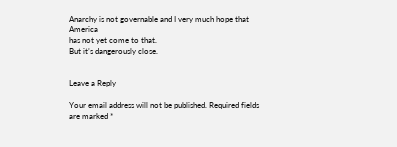Anarchy is not governable and I very much hope that America
has not yet come to that.
But it’s dangerously close.


Leave a Reply

Your email address will not be published. Required fields are marked *